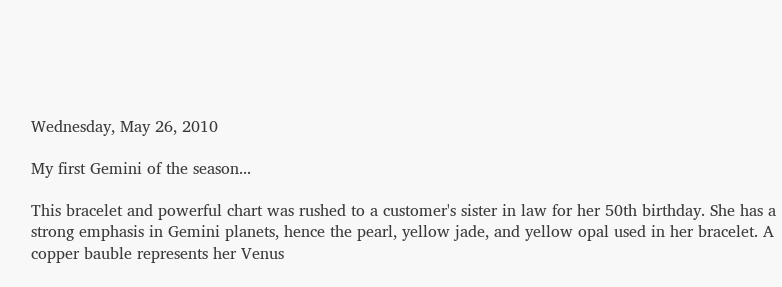Wednesday, May 26, 2010

My first Gemini of the season...

This bracelet and powerful chart was rushed to a customer's sister in law for her 50th birthday. She has a strong emphasis in Gemini planets, hence the pearl, yellow jade, and yellow opal used in her bracelet. A copper bauble represents her Venus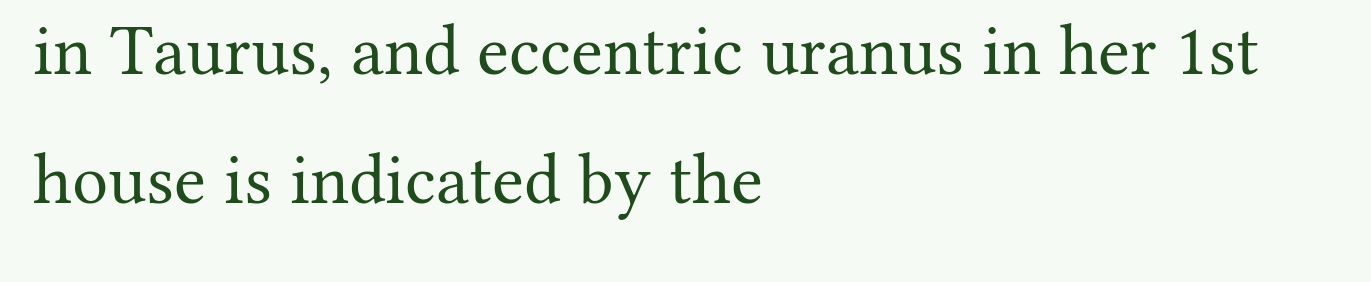in Taurus, and eccentric uranus in her 1st house is indicated by the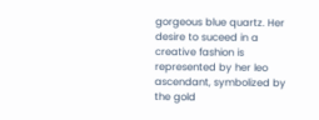gorgeous blue quartz. Her desire to suceed in a creative fashion is represented by her leo ascendant, symbolized by the gold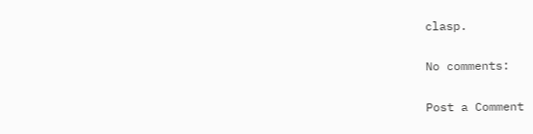clasp.

No comments:

Post a Comment